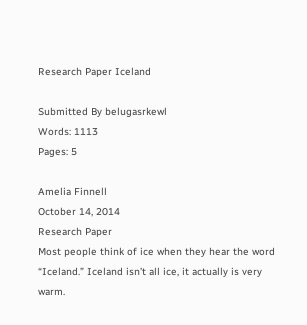Research Paper Iceland

Submitted By belugasrkewl
Words: 1113
Pages: 5

Amelia Finnell
October 14, 2014
Research Paper
Most people think of ice when they hear the word “Iceland.” Iceland isn’t all ice, it actually is very warm.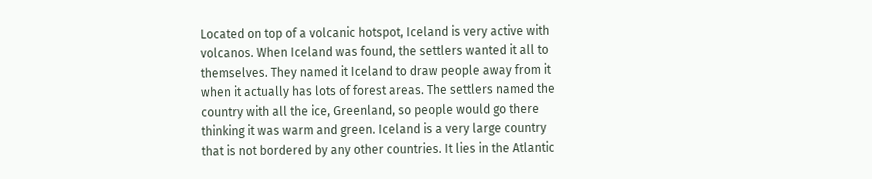Located on top of a volcanic hotspot, Iceland is very active with volcanos. When Iceland was found, the settlers wanted it all to themselves. They named it Iceland to draw people away from it when it actually has lots of forest areas. The settlers named the country with all the ice, Greenland, so people would go there thinking it was warm and green. Iceland is a very large country that is not bordered by any other countries. It lies in the Atlantic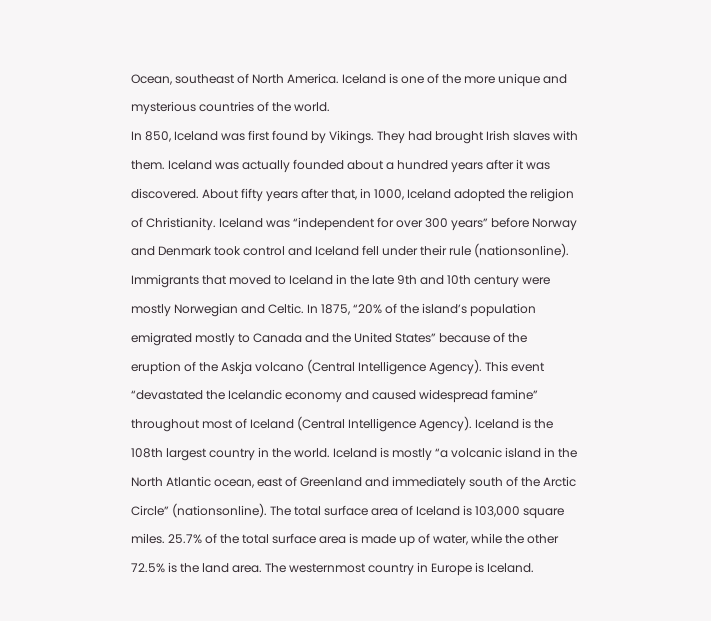Ocean, southeast of North America. Iceland is one of the more unique and mysterious countries of the world.
In 850, Iceland was first found by Vikings. They had brought Irish slaves with them. Iceland was actually founded about a hundred years after it was discovered. About fifty years after that, in 1000, Iceland adopted the religion of Christianity. Iceland was “independent for over 300 years” before Norway and Denmark took control and Iceland fell under their rule (nationsonline). Immigrants that moved to Iceland in the late 9th and 10th century were mostly Norwegian and Celtic. In 1875, “20% of the island’s population emigrated mostly to Canada and the United States” because of the eruption of the Askja volcano (Central Intelligence Agency). This event “devastated the Icelandic economy and caused widespread famine” throughout most of Iceland (Central Intelligence Agency). Iceland is the 108th largest country in the world. Iceland is mostly “a volcanic island in the North Atlantic ocean, east of Greenland and immediately south of the Arctic Circle” (nationsonline). The total surface area of Iceland is 103,000 square miles. 25.7% of the total surface area is made up of water, while the other 72.5% is the land area. The westernmost country in Europe is Iceland.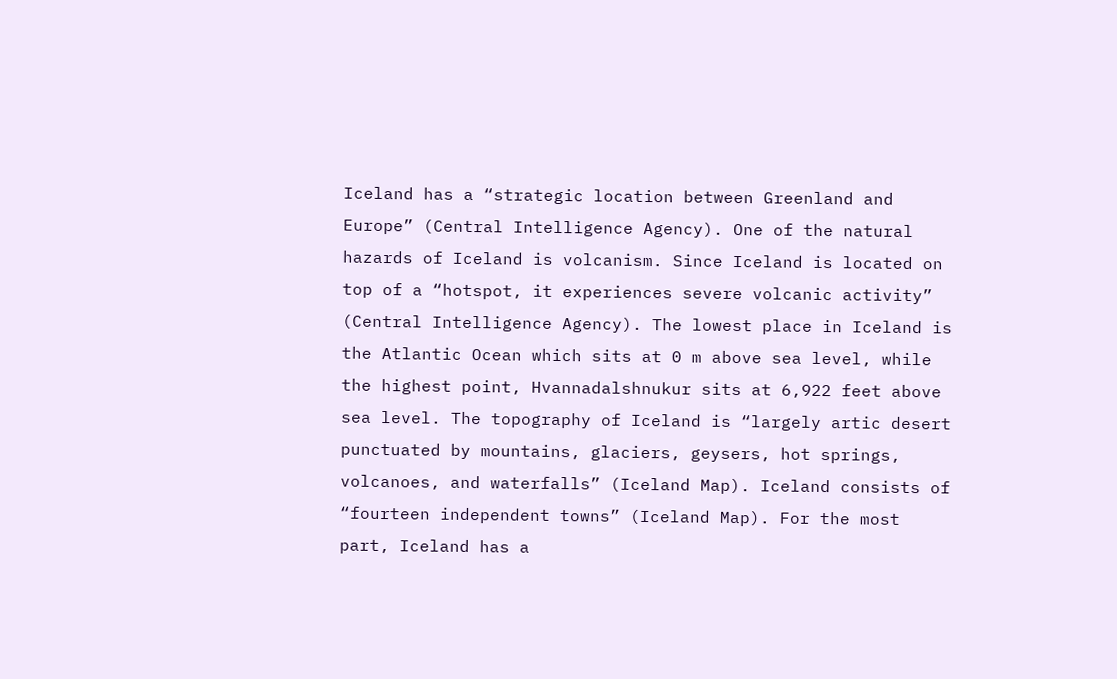Iceland has a “strategic location between Greenland and Europe” (Central Intelligence Agency). One of the natural hazards of Iceland is volcanism. Since Iceland is located on top of a “hotspot, it experiences severe volcanic activity” (Central Intelligence Agency). The lowest place in Iceland is the Atlantic Ocean which sits at 0 m above sea level, while the highest point, Hvannadalshnukur sits at 6,922 feet above sea level. The topography of Iceland is “largely artic desert punctuated by mountains, glaciers, geysers, hot springs, volcanoes, and waterfalls” (Iceland Map). Iceland consists of “fourteen independent towns” (Iceland Map). For the most part, Iceland has a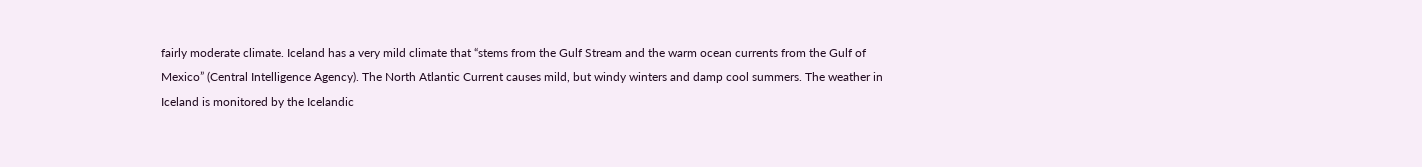fairly moderate climate. Iceland has a very mild climate that “stems from the Gulf Stream and the warm ocean currents from the Gulf of Mexico” (Central Intelligence Agency). The North Atlantic Current causes mild, but windy winters and damp cool summers. The weather in Iceland is monitored by the Icelandic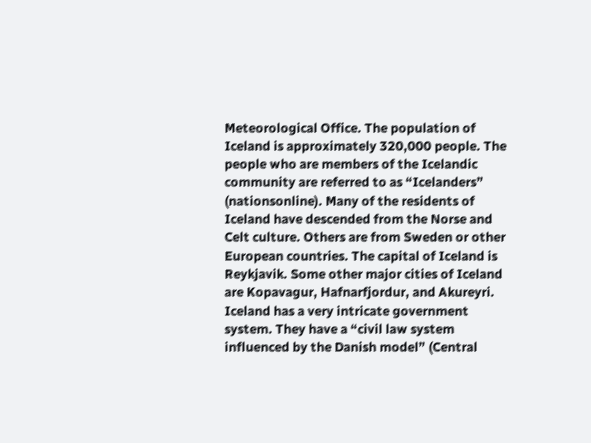Meteorological Office. The population of Iceland is approximately 320,000 people. The people who are members of the Icelandic community are referred to as “Icelanders” (nationsonline). Many of the residents of Iceland have descended from the Norse and Celt culture. Others are from Sweden or other European countries. The capital of Iceland is Reykjavik. Some other major cities of Iceland are Kopavagur, Hafnarfjordur, and Akureyri. Iceland has a very intricate government system. They have a “civil law system influenced by the Danish model” (Central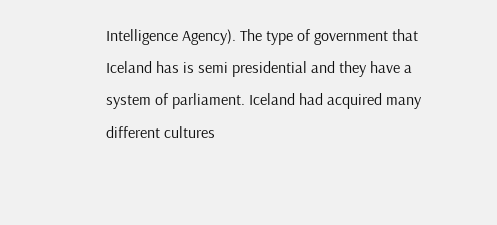Intelligence Agency). The type of government that Iceland has is semi presidential and they have a system of parliament. Iceland had acquired many different cultures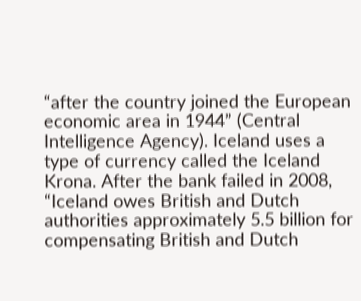“after the country joined the European economic area in 1944” (Central Intelligence Agency). Iceland uses a type of currency called the Iceland Krona. After the bank failed in 2008, “Iceland owes British and Dutch authorities approximately 5.5 billion for compensating British and Dutch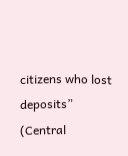citizens who lost deposits” (Central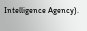Intelligence Agency).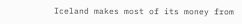Iceland makes most of its money from